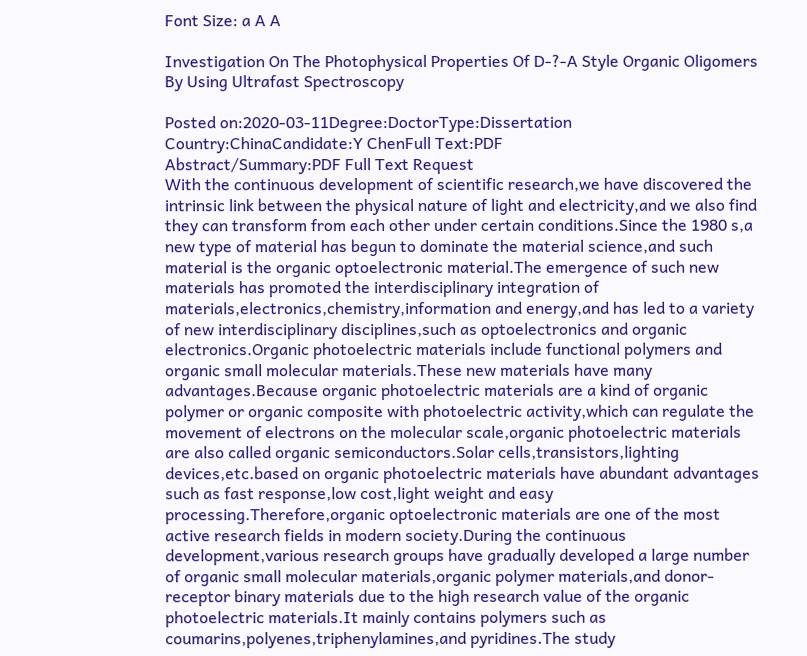Font Size: a A A

Investigation On The Photophysical Properties Of D-?-A Style Organic Oligomers By Using Ultrafast Spectroscopy

Posted on:2020-03-11Degree:DoctorType:Dissertation
Country:ChinaCandidate:Y ChenFull Text:PDF
Abstract/Summary:PDF Full Text Request
With the continuous development of scientific research,we have discovered the intrinsic link between the physical nature of light and electricity,and we also find they can transform from each other under certain conditions.Since the 1980 s,a new type of material has begun to dominate the material science,and such material is the organic optoelectronic material.The emergence of such new materials has promoted the interdisciplinary integration of materials,electronics,chemistry,information and energy,and has led to a variety of new interdisciplinary disciplines,such as optoelectronics and organic electronics.Organic photoelectric materials include functional polymers and organic small molecular materials.These new materials have many advantages.Because organic photoelectric materials are a kind of organic polymer or organic composite with photoelectric activity,which can regulate the movement of electrons on the molecular scale,organic photoelectric materials are also called organic semiconductors.Solar cells,transistors,lighting devices,etc.based on organic photoelectric materials have abundant advantages such as fast response,low cost,light weight and easy processing.Therefore,organic optoelectronic materials are one of the most active research fields in modern society.During the continuous development,various research groups have gradually developed a large number of organic small molecular materials,organic polymer materials,and donor-receptor binary materials due to the high research value of the organic photoelectric materials.It mainly contains polymers such as coumarins,polyenes,triphenylamines,and pyridines.The study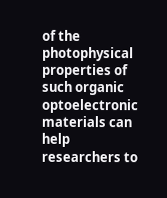of the photophysical properties of such organic optoelectronic materials can help researchers to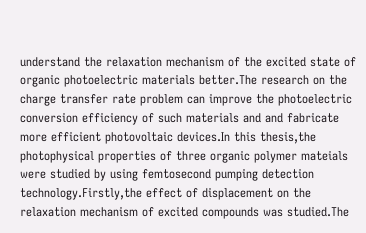understand the relaxation mechanism of the excited state of organic photoelectric materials better.The research on the charge transfer rate problem can improve the photoelectric conversion efficiency of such materials and and fabricate more efficient photovoltaic devices.In this thesis,the photophysical properties of three organic polymer mateials were studied by using femtosecond pumping detection technology.Firstly,the effect of displacement on the relaxation mechanism of excited compounds was studied.The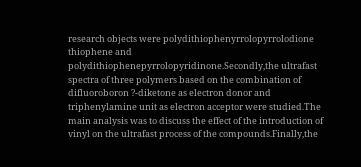research objects were polydithiophenyrrolopyrrolodione thiophene and polydithiophenepyrrolopyridinone.Secondly,the ultrafast spectra of three polymers based on the combination of difluoroboron ?-diketone as electron donor and triphenylamine unit as electron acceptor were studied.The main analysis was to discuss the effect of the introduction of vinyl on the ultrafast process of the compounds.Finally,the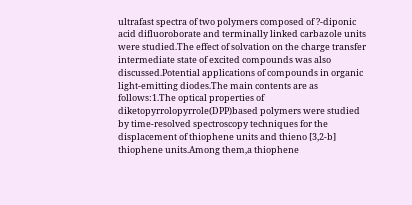ultrafast spectra of two polymers composed of ?-diponic acid difluoroborate and terminally linked carbazole units were studied.The effect of solvation on the charge transfer intermediate state of excited compounds was also discussed.Potential applications of compounds in organic light-emitting diodes.The main contents are as follows:1.The optical properties of diketopyrrolopyrrole(DPP)based polymers were studied by time-resolved spectroscopy techniques for the displacement of thiophene units and thieno [3,2-b] thiophene units.Among them,a thiophene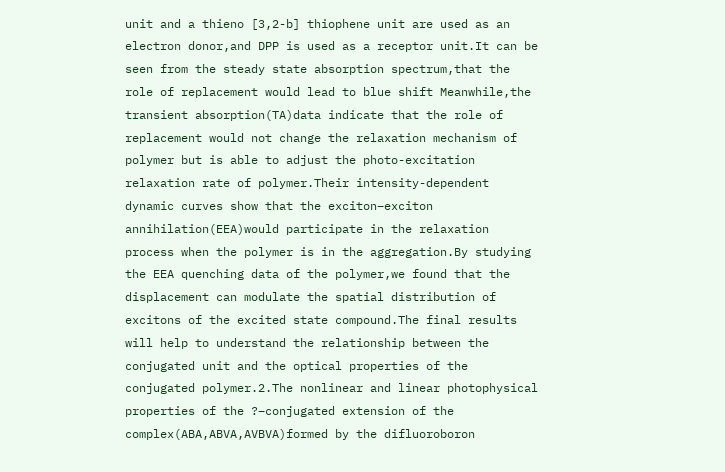unit and a thieno [3,2-b] thiophene unit are used as an electron donor,and DPP is used as a receptor unit.It can be seen from the steady state absorption spectrum,that the role of replacement would lead to blue shift Meanwhile,the transient absorption(TA)data indicate that the role of replacement would not change the relaxation mechanism of polymer but is able to adjust the photo-excitation relaxation rate of polymer.Their intensity-dependent dynamic curves show that the exciton–exciton annihilation(EEA)would participate in the relaxation process when the polymer is in the aggregation.By studying the EEA quenching data of the polymer,we found that the displacement can modulate the spatial distribution of excitons of the excited state compound.The final results will help to understand the relationship between the conjugated unit and the optical properties of the conjugated polymer.2.The nonlinear and linear photophysical properties of the ?–conjugated extension of the complex(ABA,ABVA,AVBVA)formed by the difluoroboron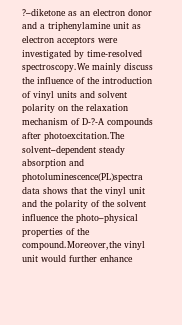?–diketone as an electron donor and a triphenylamine unit as electron acceptors were investigated by time-resolved spectroscopy.We mainly discuss the influence of the introduction of vinyl units and solvent polarity on the relaxation mechanism of D-?-A compounds after photoexcitation.The solvent–dependent steady absorption and photoluminescence(PL)spectra data shows that the vinyl unit and the polarity of the solvent influence the photo–physical properties of the compound.Moreover,the vinyl unit would further enhance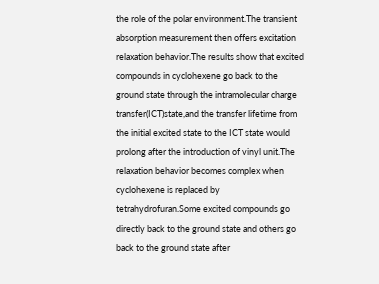the role of the polar environment.The transient absorption measurement then offers excitation relaxation behavior.The results show that excited compounds in cyclohexene go back to the ground state through the intramolecular charge transfer(ICT)state,and the transfer lifetime from the initial excited state to the ICT state would prolong after the introduction of vinyl unit.The relaxation behavior becomes complex when cyclohexene is replaced by tetrahydrofuran.Some excited compounds go directly back to the ground state and others go back to the ground state after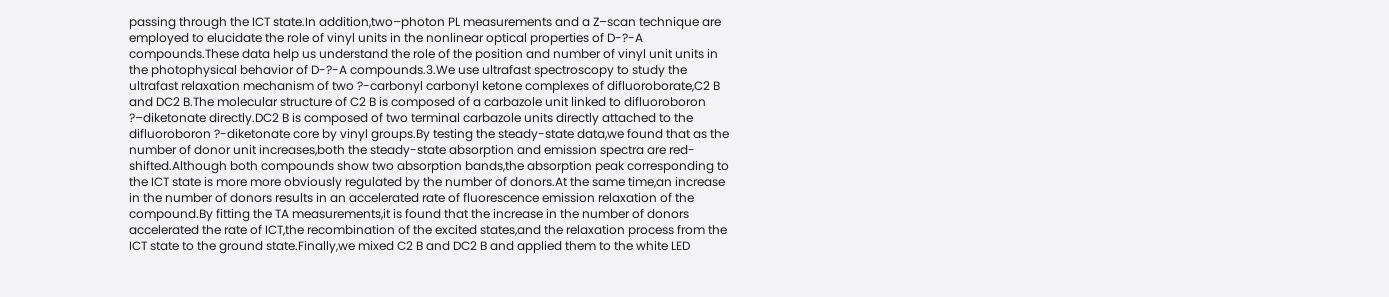passing through the ICT state.In addition,two–photon PL measurements and a Z–scan technique are employed to elucidate the role of vinyl units in the nonlinear optical properties of D-?-A compounds.These data help us understand the role of the position and number of vinyl unit units in the photophysical behavior of D-?-A compounds.3.We use ultrafast spectroscopy to study the ultrafast relaxation mechanism of two ?-carbonyl carbonyl ketone complexes of difluoroborate,C2 B and DC2 B.The molecular structure of C2 B is composed of a carbazole unit linked to difluoroboron ?–diketonate directly.DC2 B is composed of two terminal carbazole units directly attached to the difluoroboron ?-diketonate core by vinyl groups.By testing the steady-state data,we found that as the number of donor unit increases,both the steady-state absorption and emission spectra are red-shifted.Although both compounds show two absorption bands,the absorption peak corresponding to the ICT state is more more obviously regulated by the number of donors.At the same time,an increase in the number of donors results in an accelerated rate of fluorescence emission relaxation of the compound.By fitting the TA measurements,it is found that the increase in the number of donors accelerated the rate of ICT,the recombination of the excited states,and the relaxation process from the ICT state to the ground state.Finally,we mixed C2 B and DC2 B and applied them to the white LED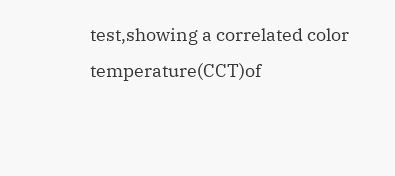test,showing a correlated color temperature(CCT)of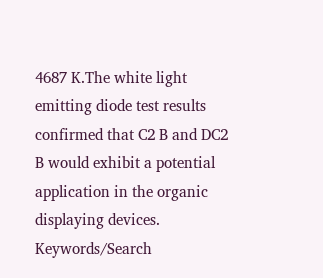4687 K.The white light emitting diode test results confirmed that C2 B and DC2 B would exhibit a potential application in the organic displaying devices.
Keywords/Search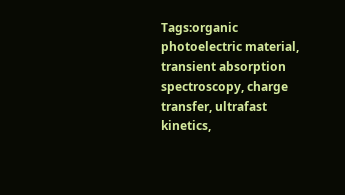Tags:organic photoelectric material, transient absorption spectroscopy, charge transfer, ultrafast kinetics,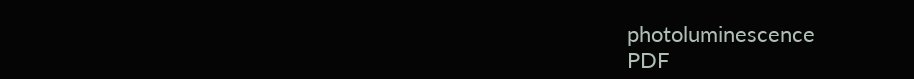photoluminescence
PDF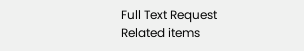Full Text Request
Related items